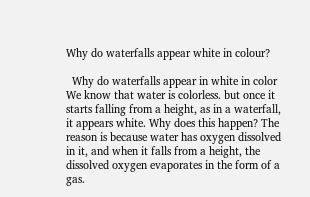Why do waterfalls appear white in colour?

  Why do waterfalls appear in white in color
We know that water is colorless. but once it starts falling from a height, as in a waterfall, it appears white. Why does this happen? The reason is because water has oxygen dissolved in it, and when it falls from a height, the dissolved oxygen evaporates in the form of a gas.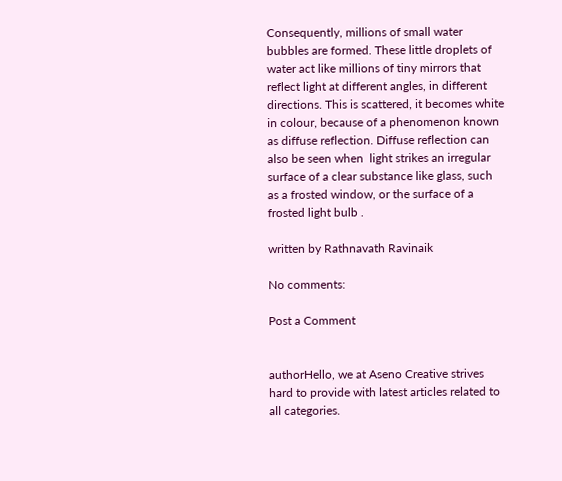Consequently, millions of small water bubbles are formed. These little droplets of water act like millions of tiny mirrors that reflect light at different angles, in different directions. This is scattered, it becomes white in colour, because of a phenomenon known as diffuse reflection. Diffuse reflection can also be seen when  light strikes an irregular surface of a clear substance like glass, such as a frosted window, or the surface of a frosted light bulb .

written by Rathnavath Ravinaik

No comments:

Post a Comment


authorHello, we at Aseno Creative strives hard to provide with latest articles related to all categories.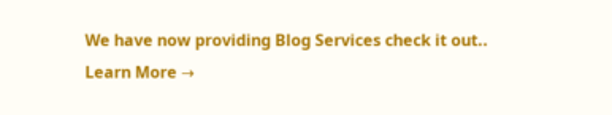We have now providing Blog Services check it out..
Learn More →